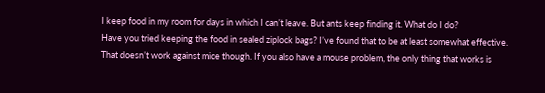I keep food in my room for days in which I can’t leave. But ants keep finding it. What do I do?
Have you tried keeping the food in sealed ziplock bags? I’ve found that to be at least somewhat effective.
That doesn’t work against mice though. If you also have a mouse problem, the only thing that works is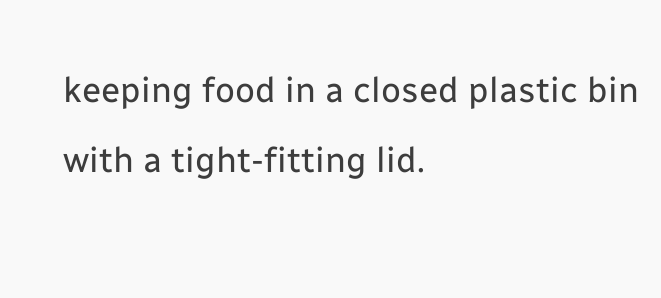keeping food in a closed plastic bin with a tight-fitting lid.